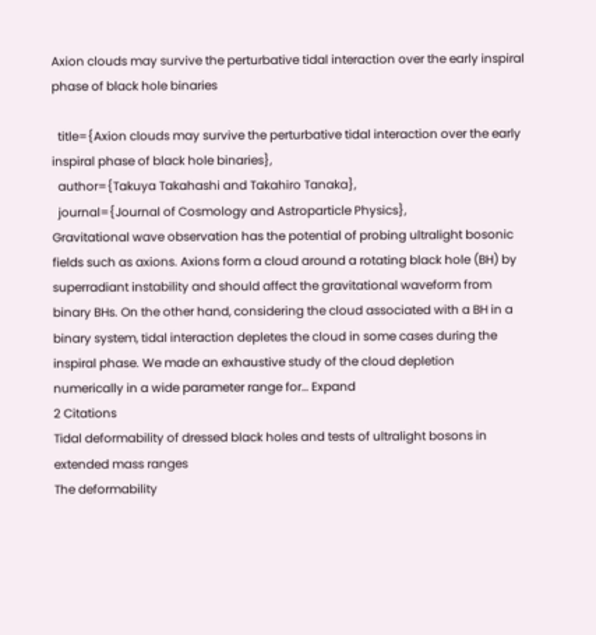Axion clouds may survive the perturbative tidal interaction over the early inspiral phase of black hole binaries

  title={Axion clouds may survive the perturbative tidal interaction over the early inspiral phase of black hole binaries},
  author={Takuya Takahashi and Takahiro Tanaka},
  journal={Journal of Cosmology and Astroparticle Physics},
Gravitational wave observation has the potential of probing ultralight bosonic fields such as axions. Axions form a cloud around a rotating black hole (BH) by superradiant instability and should affect the gravitational waveform from binary BHs. On the other hand, considering the cloud associated with a BH in a binary system, tidal interaction depletes the cloud in some cases during the inspiral phase. We made an exhaustive study of the cloud depletion numerically in a wide parameter range for… Expand
2 Citations
Tidal deformability of dressed black holes and tests of ultralight bosons in extended mass ranges
The deformability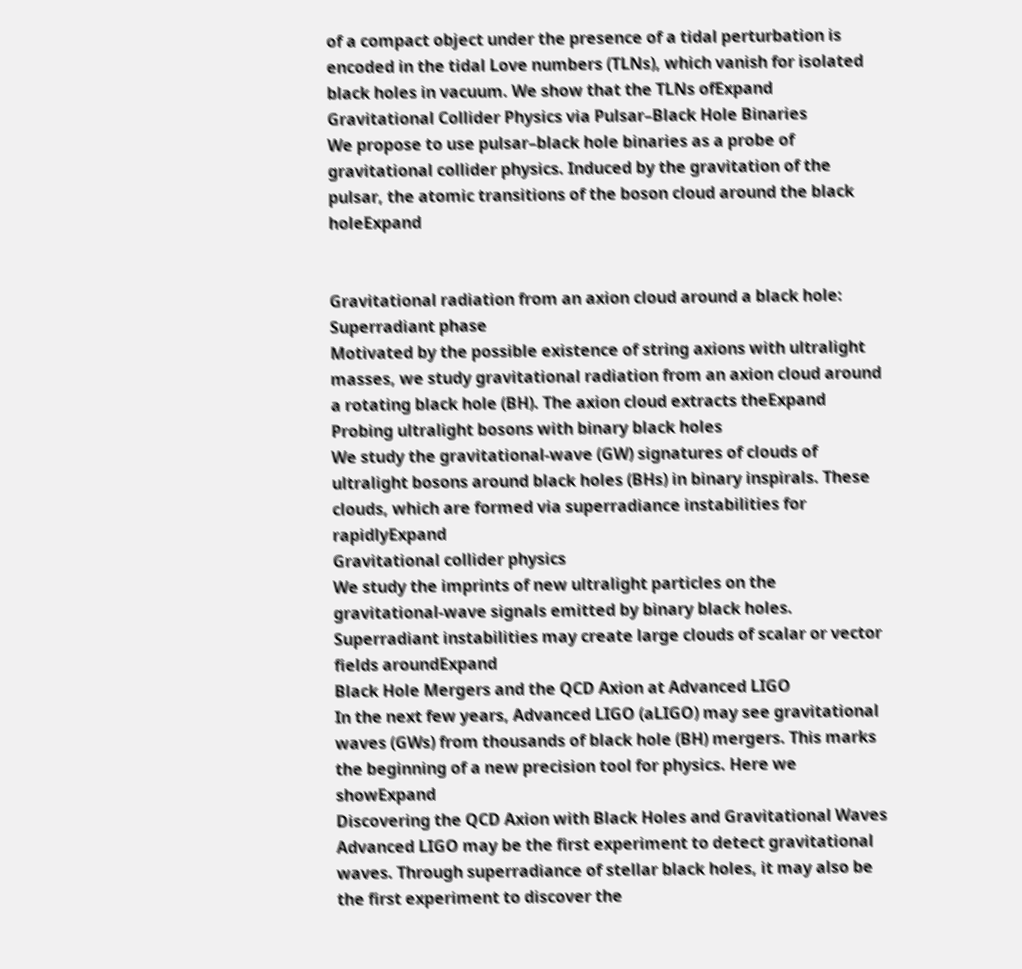of a compact object under the presence of a tidal perturbation is encoded in the tidal Love numbers (TLNs), which vanish for isolated black holes in vacuum. We show that the TLNs ofExpand
Gravitational Collider Physics via Pulsar–Black Hole Binaries
We propose to use pulsar–black hole binaries as a probe of gravitational collider physics. Induced by the gravitation of the pulsar, the atomic transitions of the boson cloud around the black holeExpand


Gravitational radiation from an axion cloud around a black hole: Superradiant phase
Motivated by the possible existence of string axions with ultralight masses, we study gravitational radiation from an axion cloud around a rotating black hole (BH). The axion cloud extracts theExpand
Probing ultralight bosons with binary black holes
We study the gravitational-wave (GW) signatures of clouds of ultralight bosons around black holes (BHs) in binary inspirals. These clouds, which are formed via superradiance instabilities for rapidlyExpand
Gravitational collider physics
We study the imprints of new ultralight particles on the gravitational-wave signals emitted by binary black holes. Superradiant instabilities may create large clouds of scalar or vector fields aroundExpand
Black Hole Mergers and the QCD Axion at Advanced LIGO
In the next few years, Advanced LIGO (aLIGO) may see gravitational waves (GWs) from thousands of black hole (BH) mergers. This marks the beginning of a new precision tool for physics. Here we showExpand
Discovering the QCD Axion with Black Holes and Gravitational Waves
Advanced LIGO may be the first experiment to detect gravitational waves. Through superradiance of stellar black holes, it may also be the first experiment to discover the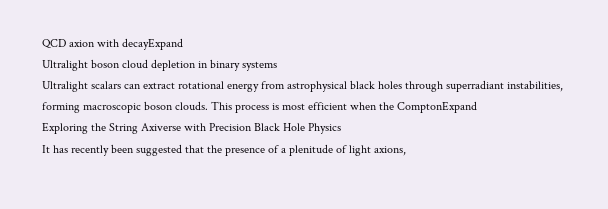QCD axion with decayExpand
Ultralight boson cloud depletion in binary systems
Ultralight scalars can extract rotational energy from astrophysical black holes through superradiant instabilities, forming macroscopic boson clouds. This process is most efficient when the ComptonExpand
Exploring the String Axiverse with Precision Black Hole Physics
It has recently been suggested that the presence of a plenitude of light axions,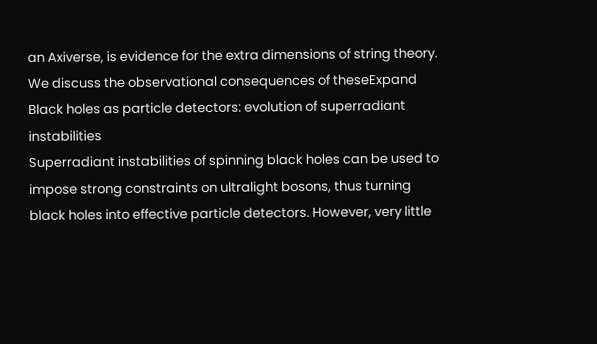an Axiverse, is evidence for the extra dimensions of string theory. We discuss the observational consequences of theseExpand
Black holes as particle detectors: evolution of superradiant instabilities
Superradiant instabilities of spinning black holes can be used to impose strong constraints on ultralight bosons, thus turning black holes into effective particle detectors. However, very little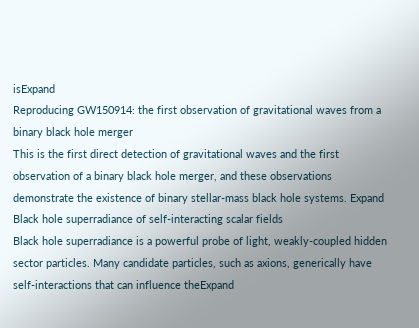isExpand
Reproducing GW150914: the first observation of gravitational waves from a binary black hole merger
This is the first direct detection of gravitational waves and the first observation of a binary black hole merger, and these observations demonstrate the existence of binary stellar-mass black hole systems. Expand
Black hole superradiance of self-interacting scalar fields
Black hole superradiance is a powerful probe of light, weakly-coupled hidden sector particles. Many candidate particles, such as axions, generically have self-interactions that can influence theExpand